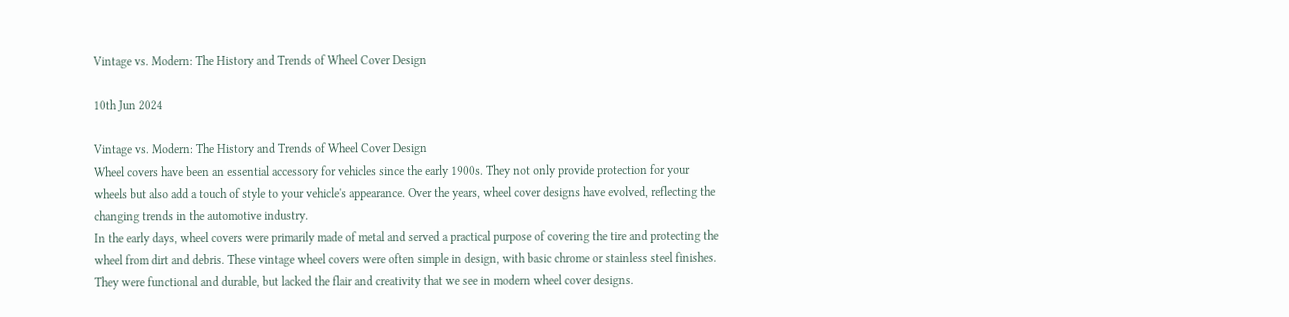Vintage vs. Modern: The History and Trends of Wheel Cover Design

10th Jun 2024

Vintage vs. Modern: The History and Trends of Wheel Cover Design
Wheel covers have been an essential accessory for vehicles since the early 1900s. They not only provide protection for your wheels but also add a touch of style to your vehicle's appearance. Over the years, wheel cover designs have evolved, reflecting the changing trends in the automotive industry.
In the early days, wheel covers were primarily made of metal and served a practical purpose of covering the tire and protecting the wheel from dirt and debris. These vintage wheel covers were often simple in design, with basic chrome or stainless steel finishes. They were functional and durable, but lacked the flair and creativity that we see in modern wheel cover designs.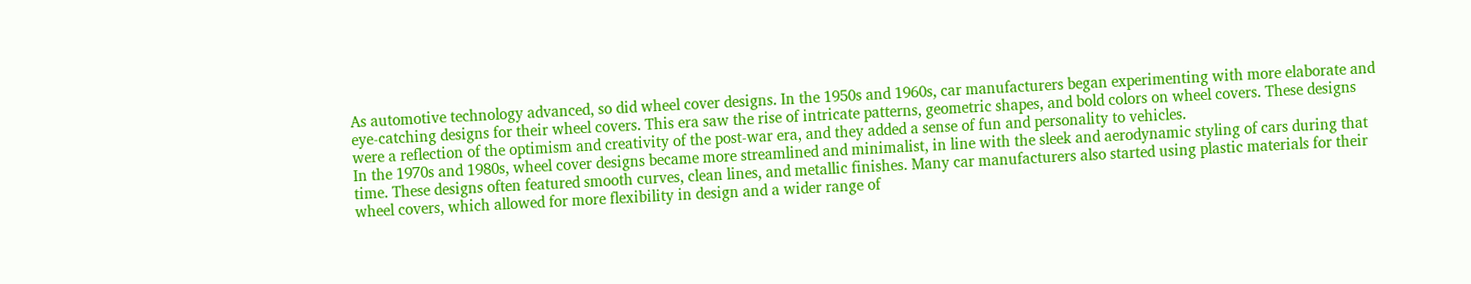As automotive technology advanced, so did wheel cover designs. In the 1950s and 1960s, car manufacturers began experimenting with more elaborate and eye-catching designs for their wheel covers. This era saw the rise of intricate patterns, geometric shapes, and bold colors on wheel covers. These designs were a reflection of the optimism and creativity of the post-war era, and they added a sense of fun and personality to vehicles.
In the 1970s and 1980s, wheel cover designs became more streamlined and minimalist, in line with the sleek and aerodynamic styling of cars during that time. These designs often featured smooth curves, clean lines, and metallic finishes. Many car manufacturers also started using plastic materials for their wheel covers, which allowed for more flexibility in design and a wider range of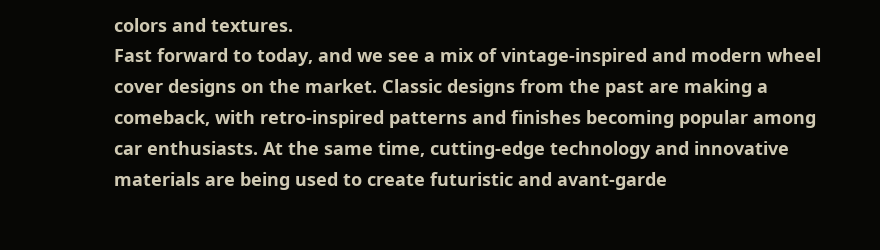colors and textures.
Fast forward to today, and we see a mix of vintage-inspired and modern wheel cover designs on the market. Classic designs from the past are making a comeback, with retro-inspired patterns and finishes becoming popular among car enthusiasts. At the same time, cutting-edge technology and innovative materials are being used to create futuristic and avant-garde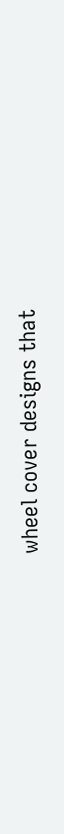wheel cover designs that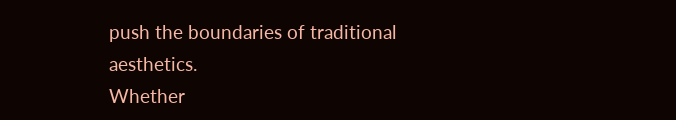push the boundaries of traditional aesthetics.
Whether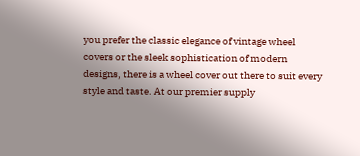you prefer the classic elegance of vintage wheel covers or the sleek sophistication of modern designs, there is a wheel cover out there to suit every style and taste. At our premier supply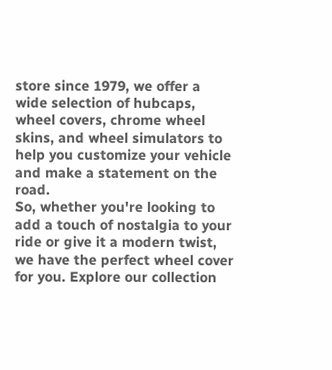store since 1979, we offer a wide selection of hubcaps, wheel covers, chrome wheel skins, and wheel simulators to help you customize your vehicle and make a statement on the road.
So, whether you're looking to add a touch of nostalgia to your ride or give it a modern twist, we have the perfect wheel cover for you. Explore our collection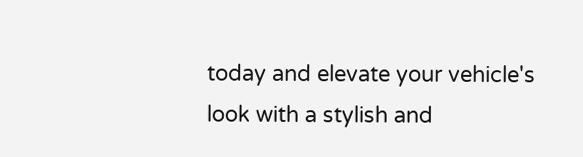today and elevate your vehicle's look with a stylish and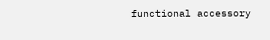functional accessory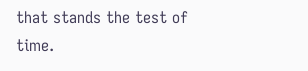that stands the test of time.